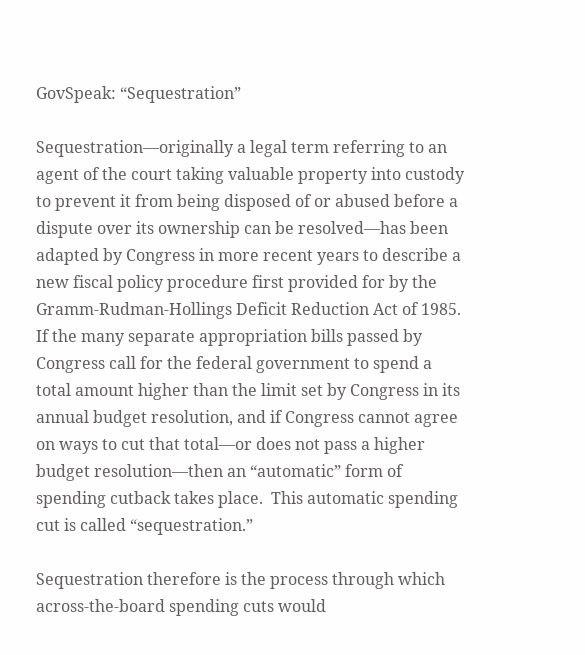GovSpeak: “Sequestration”

Sequestration—originally a legal term referring to an agent of the court taking valuable property into custody to prevent it from being disposed of or abused before a dispute over its ownership can be resolved—has been adapted by Congress in more recent years to describe a new fiscal policy procedure first provided for by the Gramm-Rudman-Hollings Deficit Reduction Act of 1985.  If the many separate appropriation bills passed by Congress call for the federal government to spend a total amount higher than the limit set by Congress in its annual budget resolution, and if Congress cannot agree on ways to cut that total—or does not pass a higher budget resolution—then an “automatic” form of spending cutback takes place.  This automatic spending cut is called “sequestration.”

Sequestration therefore is the process through which across-the-board spending cuts would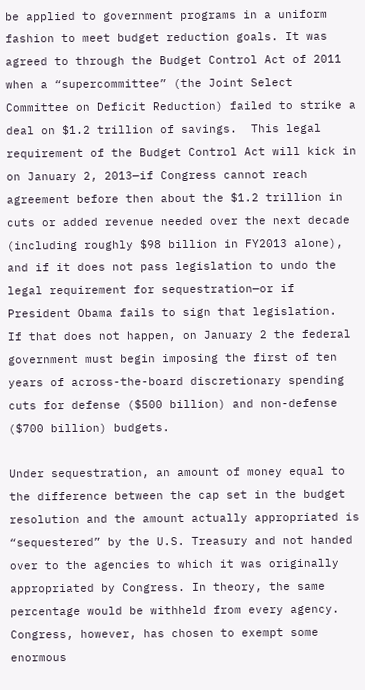be applied to government programs in a uniform fashion to meet budget reduction goals. It was agreed to through the Budget Control Act of 2011 when a “supercommittee” (the Joint Select Committee on Deficit Reduction) failed to strike a deal on $1.2 trillion of savings.  This legal requirement of the Budget Control Act will kick in on January 2, 2013—if Congress cannot reach agreement before then about the $1.2 trillion in cuts or added revenue needed over the next decade (including roughly $98 billion in FY2013 alone), and if it does not pass legislation to undo the legal requirement for sequestration—or if President Obama fails to sign that legislation.  If that does not happen, on January 2 the federal government must begin imposing the first of ten years of across-the-board discretionary spending cuts for defense ($500 billion) and non-defense ($700 billion) budgets.

Under sequestration, an amount of money equal to the difference between the cap set in the budget resolution and the amount actually appropriated is “sequestered” by the U.S. Treasury and not handed over to the agencies to which it was originally appropriated by Congress. In theory, the same percentage would be withheld from every agency.  Congress, however, has chosen to exempt some enormous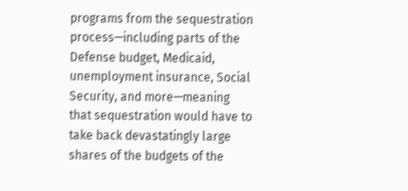programs from the sequestration process—including parts of the Defense budget, Medicaid, unemployment insurance, Social Security, and more—meaning that sequestration would have to take back devastatingly large shares of the budgets of the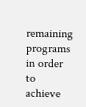remaining programs in order to achieve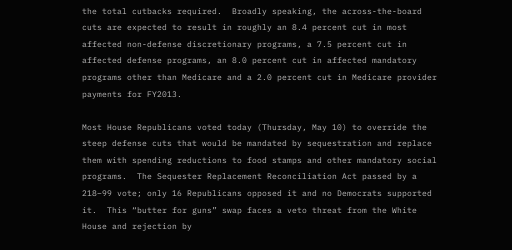the total cutbacks required.  Broadly speaking, the across-the-board cuts are expected to result in roughly an 8.4 percent cut in most affected non-defense discretionary programs, a 7.5 percent cut in affected defense programs, an 8.0 percent cut in affected mandatory programs other than Medicare and a 2.0 percent cut in Medicare provider payments for FY2013.

Most House Republicans voted today (Thursday, May 10) to override the steep defense cuts that would be mandated by sequestration and replace them with spending reductions to food stamps and other mandatory social programs.  The Sequester Replacement Reconciliation Act passed by a 218–99 vote; only 16 Republicans opposed it and no Democrats supported it.  This “butter for guns” swap faces a veto threat from the White House and rejection by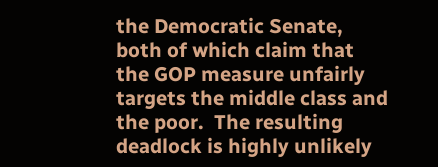the Democratic Senate, both of which claim that the GOP measure unfairly targets the middle class and the poor.  The resulting deadlock is highly unlikely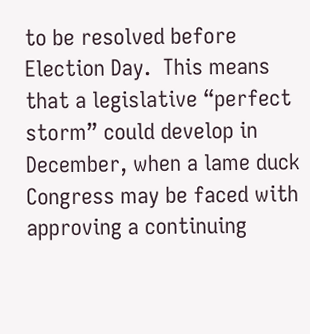to be resolved before Election Day.  This means that a legislative “perfect storm” could develop in December, when a lame duck Congress may be faced with approving a continuing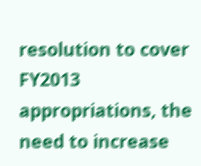resolution to cover FY2013 appropriations, the need to increase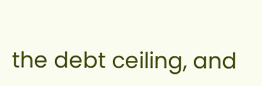the debt ceiling, and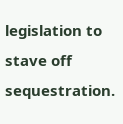legislation to stave off sequestration.